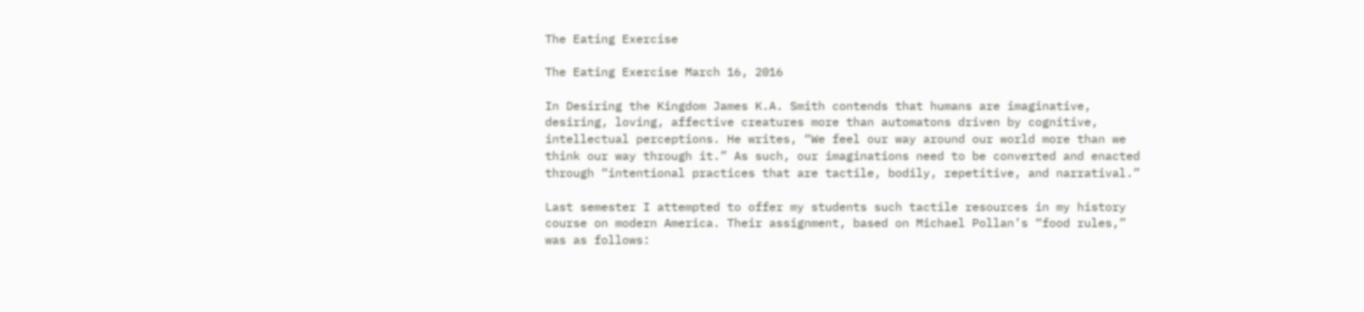The Eating Exercise

The Eating Exercise March 16, 2016

In Desiring the Kingdom James K.A. Smith contends that humans are imaginative, desiring, loving, affective creatures more than automatons driven by cognitive, intellectual perceptions. He writes, “We feel our way around our world more than we think our way through it.” As such, our imaginations need to be converted and enacted through “intentional practices that are tactile, bodily, repetitive, and narratival.”

Last semester I attempted to offer my students such tactile resources in my history course on modern America. Their assignment, based on Michael Pollan’s “food rules,” was as follows: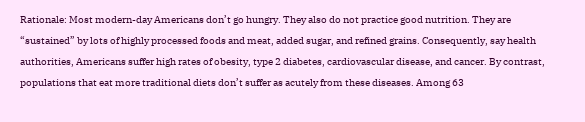Rationale: Most modern-day Americans don’t go hungry. They also do not practice good nutrition. They are “sustained” by lots of highly processed foods and meat, added sugar, and refined grains. Consequently, say health authorities, Americans suffer high rates of obesity, type 2 diabetes, cardiovascular disease, and cancer. By contrast, populations that eat more traditional diets don’t suffer as acutely from these diseases. Among 63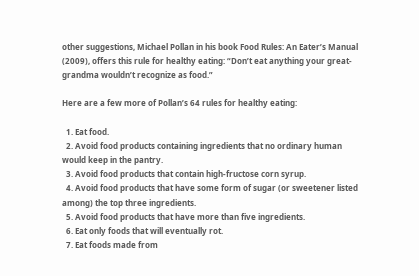other suggestions, Michael Pollan in his book Food Rules: An Eater’s Manual (2009), offers this rule for healthy eating: “Don’t eat anything your great-grandma wouldn’t recognize as food.”

Here are a few more of Pollan’s 64 rules for healthy eating:

  1. Eat food.
  2. Avoid food products containing ingredients that no ordinary human would keep in the pantry.
  3. Avoid food products that contain high‐fructose corn syrup.
  4. Avoid food products that have some form of sugar (or sweetener listed among) the top three ingredients.
  5. Avoid food products that have more than five ingredients.
  6. Eat only foods that will eventually rot.
  7. Eat foods made from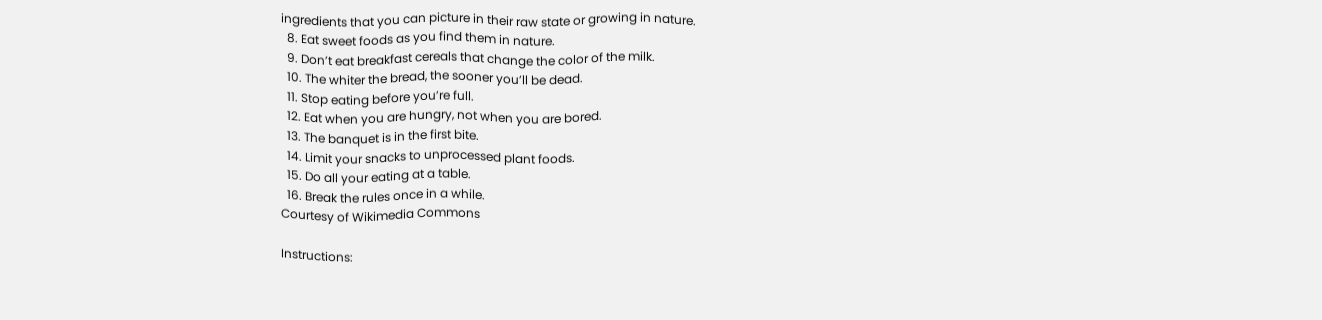ingredients that you can picture in their raw state or growing in nature.
  8. Eat sweet foods as you find them in nature.
  9. Don’t eat breakfast cereals that change the color of the milk.
  10. The whiter the bread, the sooner you’ll be dead.
  11. Stop eating before you’re full.
  12. Eat when you are hungry, not when you are bored.
  13. The banquet is in the first bite.
  14. Limit your snacks to unprocessed plant foods.
  15. Do all your eating at a table.
  16. Break the rules once in a while.
Courtesy of Wikimedia Commons

Instructions: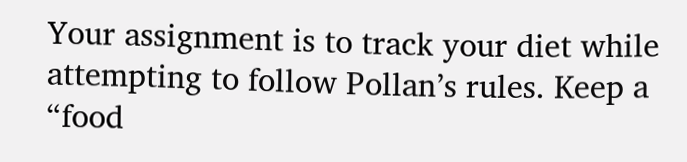Your assignment is to track your diet while attempting to follow Pollan’s rules. Keep a “food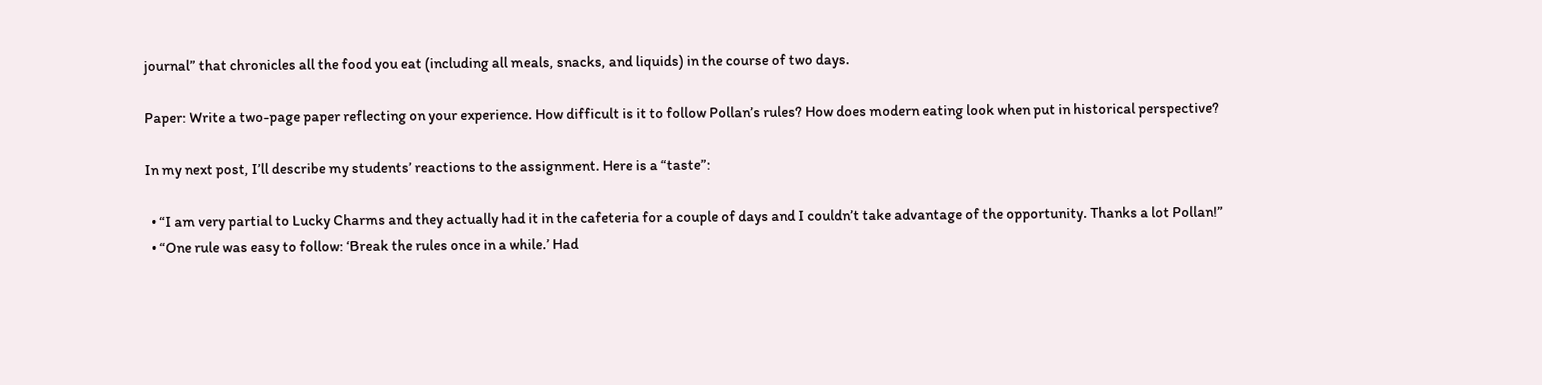journal” that chronicles all the food you eat (including all meals, snacks, and liquids) in the course of two days.

Paper: Write a two-page paper reflecting on your experience. How difficult is it to follow Pollan’s rules? How does modern eating look when put in historical perspective?

In my next post, I’ll describe my students’ reactions to the assignment. Here is a “taste”:

  • “I am very partial to Lucky Charms and they actually had it in the cafeteria for a couple of days and I couldn’t take advantage of the opportunity. Thanks a lot Pollan!”
  • “One rule was easy to follow: ‘Break the rules once in a while.’ Had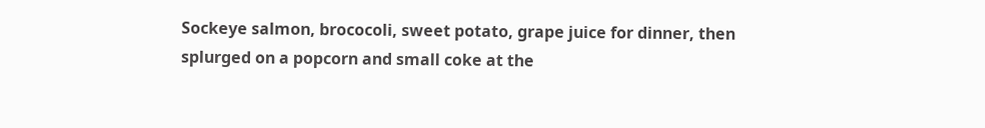Sockeye salmon, brococoli, sweet potato, grape juice for dinner, then splurged on a popcorn and small coke at the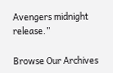Avengers midnight release.”

Browse Our Archives